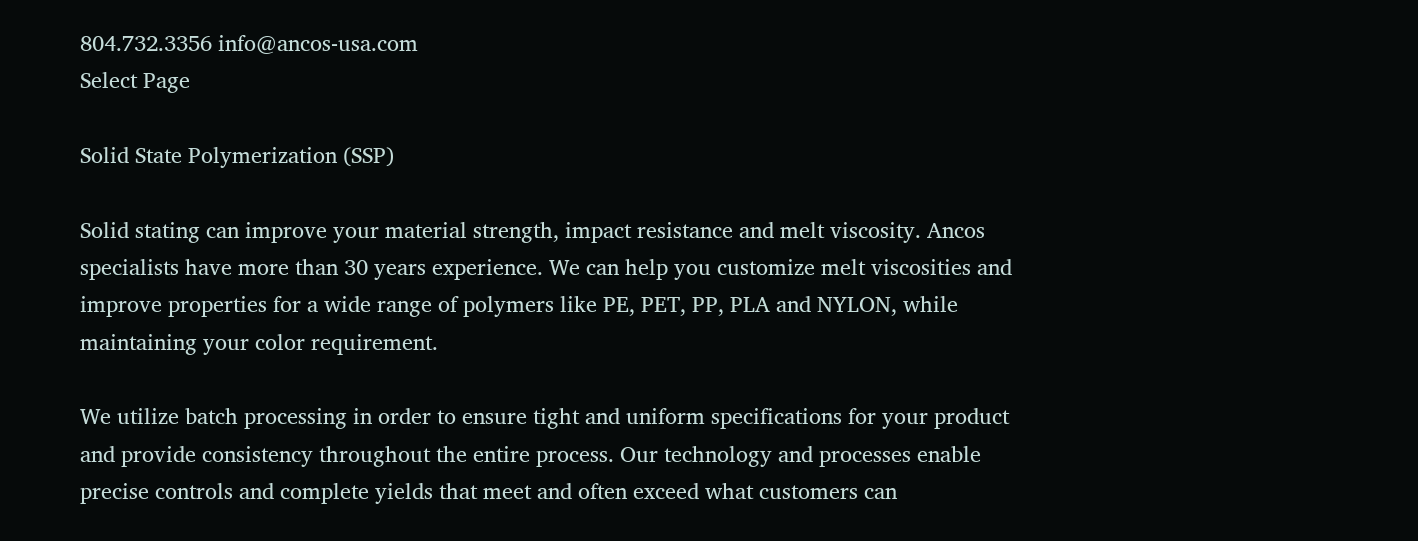804.732.3356 info@ancos-usa.com
Select Page

Solid State Polymerization (SSP)

Solid stating can improve your material strength, impact resistance and melt viscosity. Ancos specialists have more than 30 years experience. We can help you customize melt viscosities and improve properties for a wide range of polymers like PE, PET, PP, PLA and NYLON, while maintaining your color requirement.

We utilize batch processing in order to ensure tight and uniform specifications for your product and provide consistency throughout the entire process. Our technology and processes enable precise controls and complete yields that meet and often exceed what customers can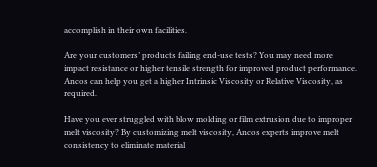accomplish in their own facilities.

Are your customers’ products failing end-use tests? You may need more impact resistance or higher tensile strength for improved product performance. Ancos can help you get a higher Intrinsic Viscosity or Relative Viscosity, as required.

Have you ever struggled with blow molding or film extrusion due to improper melt viscosity? By customizing melt viscosity, Ancos experts improve melt consistency to eliminate material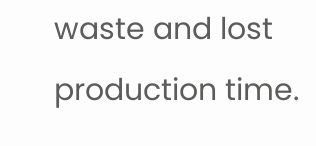waste and lost production time.